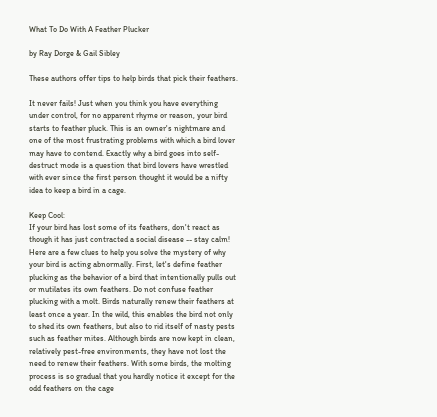What To Do With A Feather Plucker

by Ray Dorge & Gail Sibley

These authors offer tips to help birds that pick their feathers.

It never fails! Just when you think you have everything under control, for no apparent rhyme or reason, your bird starts to feather pluck. This is an owner's nightmare and one of the most frustrating problems with which a bird lover may have to contend. Exactly why a bird goes into self-destruct mode is a question that bird lovers have wrestled with ever since the first person thought it would be a nifty idea to keep a bird in a cage.

Keep Cool:
If your bird has lost some of its feathers, don't react as though it has just contracted a social disease -- stay calm! Here are a few clues to help you solve the mystery of why your bird is acting abnormally. First, let's define feather plucking as the behavior of a bird that intentionally pulls out or mutilates its own feathers. Do not confuse feather plucking with a molt. Birds naturally renew their feathers at least once a year. In the wild, this enables the bird not only to shed its own feathers, but also to rid itself of nasty pests such as feather mites. Although birds are now kept in clean, relatively pest-free environments, they have not lost the need to renew their feathers. With some birds, the molting process is so gradual that you hardly notice it except for the odd feathers on the cage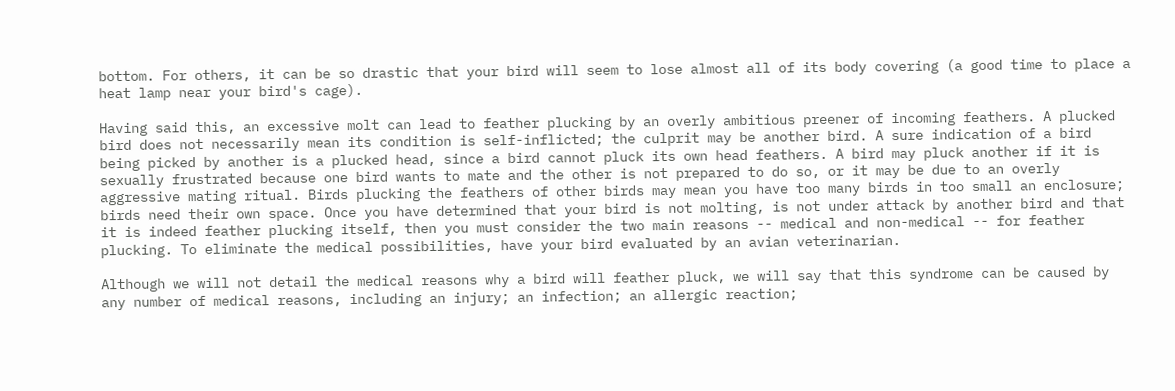bottom. For others, it can be so drastic that your bird will seem to lose almost all of its body covering (a good time to place a heat lamp near your bird's cage).

Having said this, an excessive molt can lead to feather plucking by an overly ambitious preener of incoming feathers. A plucked bird does not necessarily mean its condition is self-inflicted; the culprit may be another bird. A sure indication of a bird being picked by another is a plucked head, since a bird cannot pluck its own head feathers. A bird may pluck another if it is sexually frustrated because one bird wants to mate and the other is not prepared to do so, or it may be due to an overly aggressive mating ritual. Birds plucking the feathers of other birds may mean you have too many birds in too small an enclosure; birds need their own space. Once you have determined that your bird is not molting, is not under attack by another bird and that it is indeed feather plucking itself, then you must consider the two main reasons -- medical and non-medical -- for feather plucking. To eliminate the medical possibilities, have your bird evaluated by an avian veterinarian.

Although we will not detail the medical reasons why a bird will feather pluck, we will say that this syndrome can be caused by any number of medical reasons, including an injury; an infection; an allergic reaction;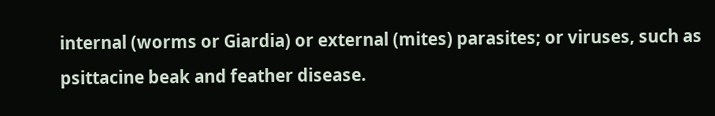internal (worms or Giardia) or external (mites) parasites; or viruses, such as psittacine beak and feather disease.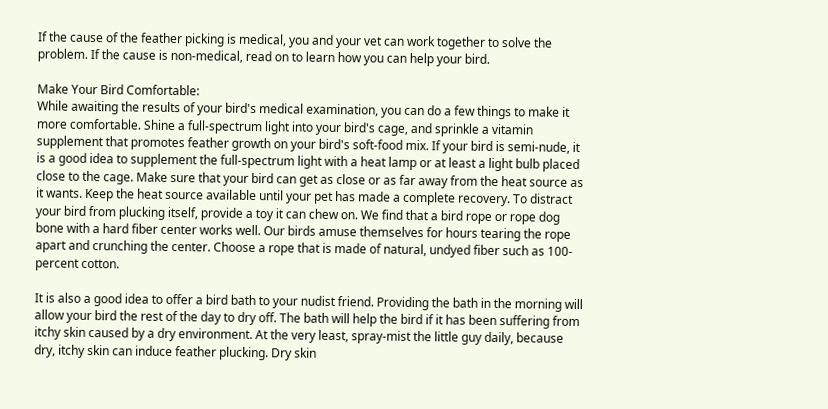If the cause of the feather picking is medical, you and your vet can work together to solve the problem. If the cause is non-medical, read on to learn how you can help your bird.

Make Your Bird Comfortable:
While awaiting the results of your bird's medical examination, you can do a few things to make it more comfortable. Shine a full-spectrum light into your bird's cage, and sprinkle a vitamin supplement that promotes feather growth on your bird's soft-food mix. If your bird is semi-nude, it is a good idea to supplement the full-spectrum light with a heat lamp or at least a light bulb placed close to the cage. Make sure that your bird can get as close or as far away from the heat source as it wants. Keep the heat source available until your pet has made a complete recovery. To distract your bird from plucking itself, provide a toy it can chew on. We find that a bird rope or rope dog bone with a hard fiber center works well. Our birds amuse themselves for hours tearing the rope apart and crunching the center. Choose a rope that is made of natural, undyed fiber such as 100-percent cotton.

It is also a good idea to offer a bird bath to your nudist friend. Providing the bath in the morning will allow your bird the rest of the day to dry off. The bath will help the bird if it has been suffering from itchy skin caused by a dry environment. At the very least, spray-mist the little guy daily, because dry, itchy skin can induce feather plucking. Dry skin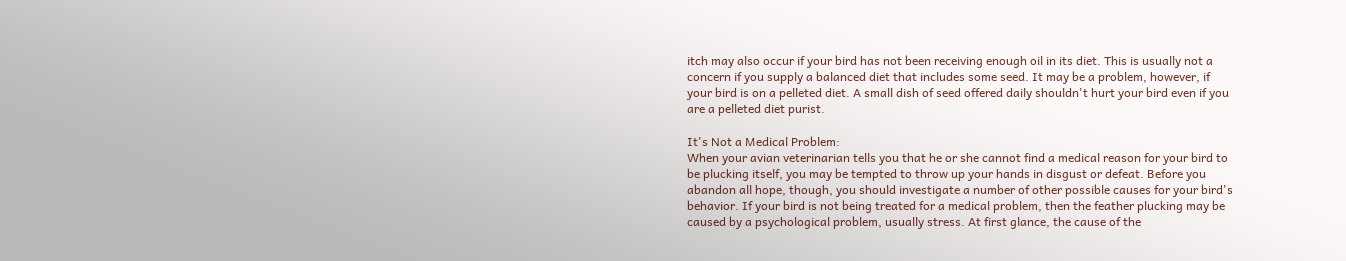itch may also occur if your bird has not been receiving enough oil in its diet. This is usually not a concern if you supply a balanced diet that includes some seed. It may be a problem, however, if your bird is on a pelleted diet. A small dish of seed offered daily shouldn't hurt your bird even if you are a pelleted diet purist.

It's Not a Medical Problem:
When your avian veterinarian tells you that he or she cannot find a medical reason for your bird to be plucking itself, you may be tempted to throw up your hands in disgust or defeat. Before you abandon all hope, though, you should investigate a number of other possible causes for your bird's behavior. If your bird is not being treated for a medical problem, then the feather plucking may be caused by a psychological problem, usually stress. At first glance, the cause of the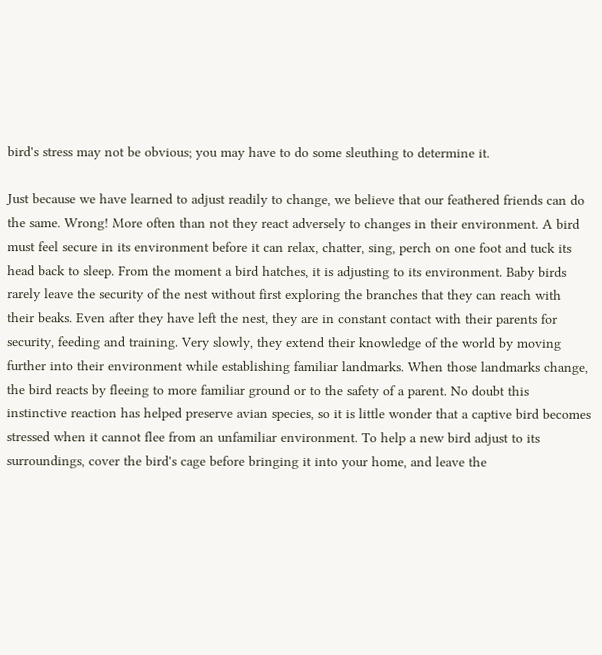bird's stress may not be obvious; you may have to do some sleuthing to determine it.

Just because we have learned to adjust readily to change, we believe that our feathered friends can do the same. Wrong! More often than not they react adversely to changes in their environment. A bird must feel secure in its environment before it can relax, chatter, sing, perch on one foot and tuck its head back to sleep. From the moment a bird hatches, it is adjusting to its environment. Baby birds rarely leave the security of the nest without first exploring the branches that they can reach with their beaks. Even after they have left the nest, they are in constant contact with their parents for security, feeding and training. Very slowly, they extend their knowledge of the world by moving further into their environment while establishing familiar landmarks. When those landmarks change, the bird reacts by fleeing to more familiar ground or to the safety of a parent. No doubt this instinctive reaction has helped preserve avian species, so it is little wonder that a captive bird becomes stressed when it cannot flee from an unfamiliar environment. To help a new bird adjust to its surroundings, cover the bird's cage before bringing it into your home, and leave the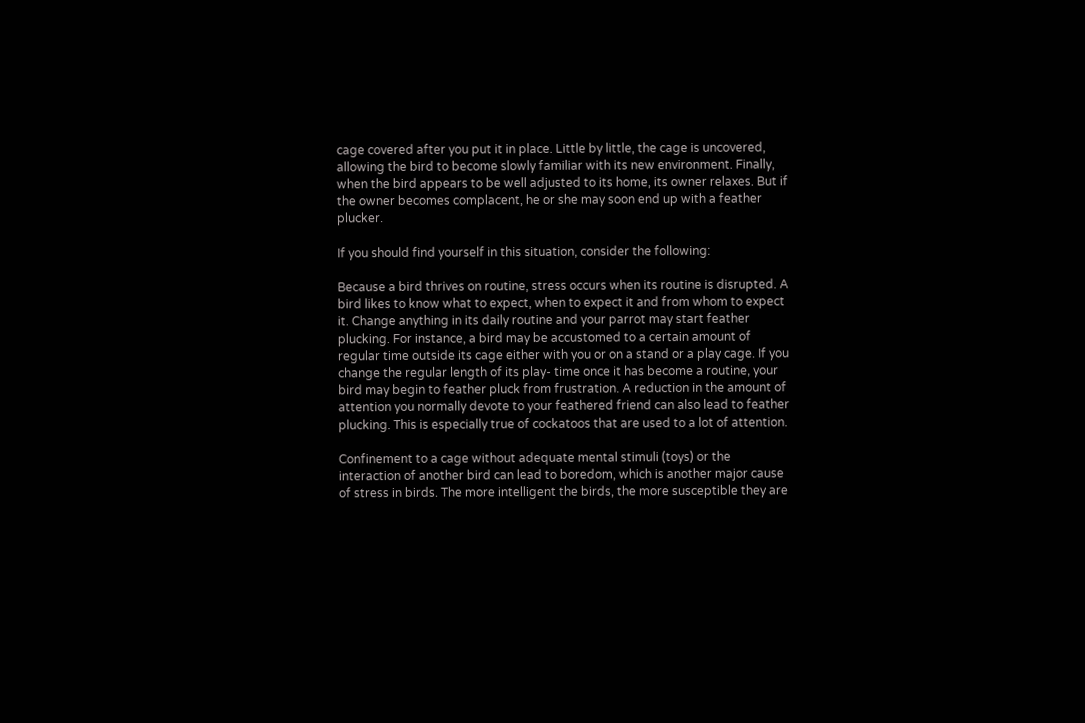cage covered after you put it in place. Little by little, the cage is uncovered, allowing the bird to become slowly familiar with its new environment. Finally, when the bird appears to be well adjusted to its home, its owner relaxes. But if the owner becomes complacent, he or she may soon end up with a feather plucker.

If you should find yourself in this situation, consider the following:

Because a bird thrives on routine, stress occurs when its routine is disrupted. A bird likes to know what to expect, when to expect it and from whom to expect it. Change anything in its daily routine and your parrot may start feather plucking. For instance, a bird may be accustomed to a certain amount of regular time outside its cage either with you or on a stand or a play cage. If you change the regular length of its play- time once it has become a routine, your bird may begin to feather pluck from frustration. A reduction in the amount of attention you normally devote to your feathered friend can also lead to feather plucking. This is especially true of cockatoos that are used to a lot of attention.

Confinement to a cage without adequate mental stimuli (toys) or the interaction of another bird can lead to boredom, which is another major cause of stress in birds. The more intelligent the birds, the more susceptible they are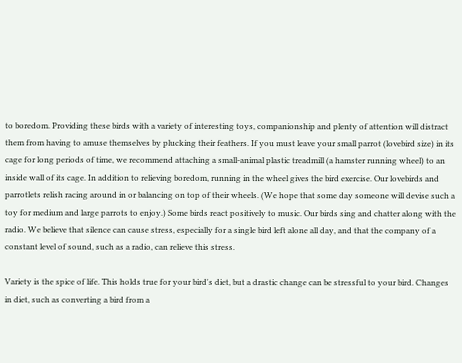to boredom. Providing these birds with a variety of interesting toys, companionship and plenty of attention will distract them from having to amuse themselves by plucking their feathers. If you must leave your small parrot (lovebird size) in its cage for long periods of time, we recommend attaching a small-animal plastic treadmill (a hamster running wheel) to an inside wall of its cage. In addition to relieving boredom, running in the wheel gives the bird exercise. Our lovebirds and parrotlets relish racing around in or balancing on top of their wheels. (We hope that some day someone will devise such a toy for medium and large parrots to enjoy.) Some birds react positively to music. Our birds sing and chatter along with the radio. We believe that silence can cause stress, especially for a single bird left alone all day, and that the company of a constant level of sound, such as a radio, can relieve this stress.

Variety is the spice of life. This holds true for your bird's diet, but a drastic change can be stressful to your bird. Changes in diet, such as converting a bird from a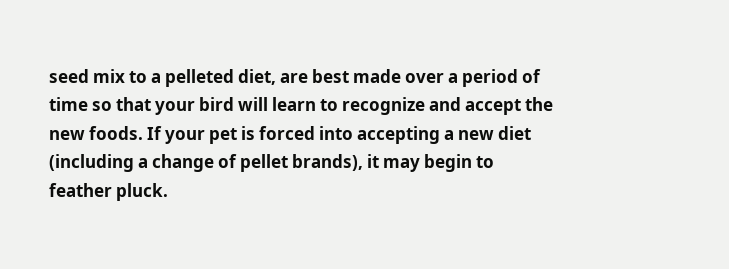seed mix to a pelleted diet, are best made over a period of time so that your bird will learn to recognize and accept the new foods. If your pet is forced into accepting a new diet (including a change of pellet brands), it may begin to feather pluck.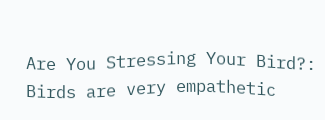Are You Stressing Your Bird?:
Birds are very empathetic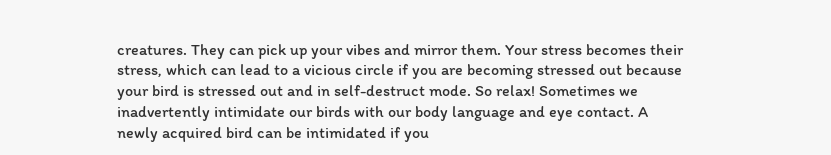creatures. They can pick up your vibes and mirror them. Your stress becomes their stress, which can lead to a vicious circle if you are becoming stressed out because your bird is stressed out and in self-destruct mode. So relax! Sometimes we inadvertently intimidate our birds with our body language and eye contact. A newly acquired bird can be intimidated if you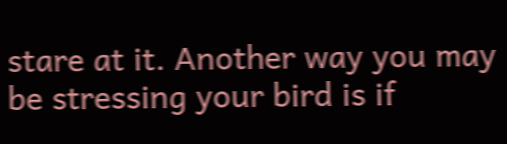stare at it. Another way you may be stressing your bird is if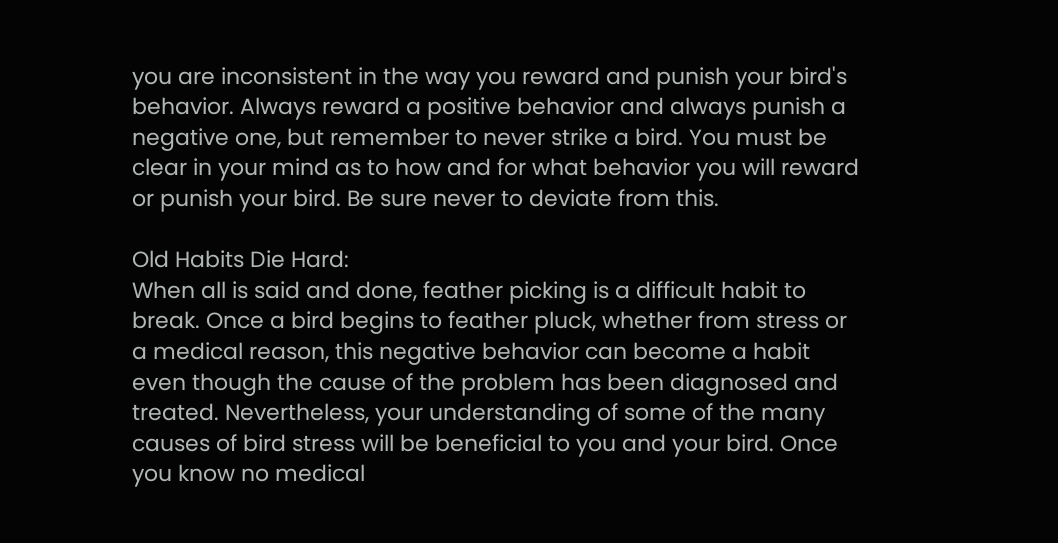you are inconsistent in the way you reward and punish your bird's behavior. Always reward a positive behavior and always punish a negative one, but remember to never strike a bird. You must be clear in your mind as to how and for what behavior you will reward or punish your bird. Be sure never to deviate from this.

Old Habits Die Hard:
When all is said and done, feather picking is a difficult habit to break. Once a bird begins to feather pluck, whether from stress or a medical reason, this negative behavior can become a habit even though the cause of the problem has been diagnosed and treated. Nevertheless, your understanding of some of the many causes of bird stress will be beneficial to you and your bird. Once you know no medical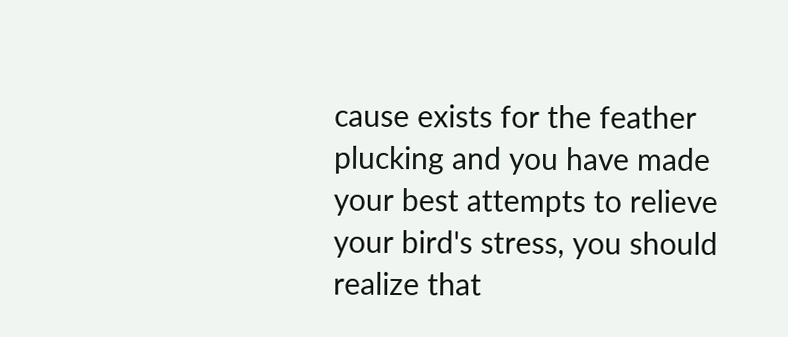cause exists for the feather plucking and you have made your best attempts to relieve your bird's stress, you should realize that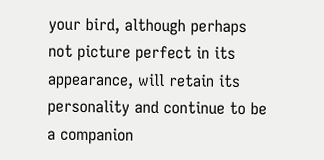your bird, although perhaps not picture perfect in its appearance, will retain its personality and continue to be a companion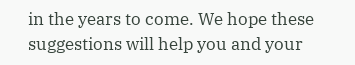in the years to come. We hope these suggestions will help you and your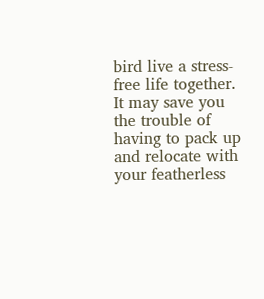bird live a stress-free life together. It may save you the trouble of having to pack up and relocate with your featherless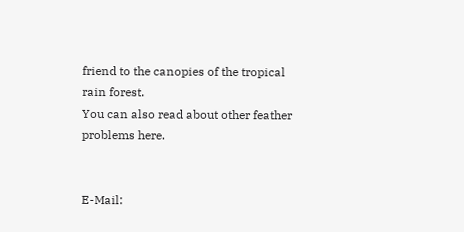friend to the canopies of the tropical rain forest.
You can also read about other feather problems here.


E-Mail: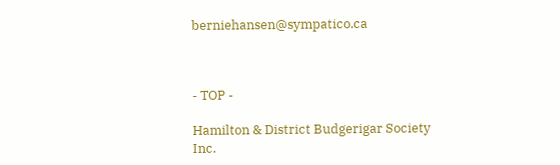berniehansen@sympatico.ca



- TOP -

Hamilton & District Budgerigar Society Inc.